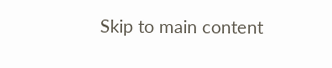Skip to main content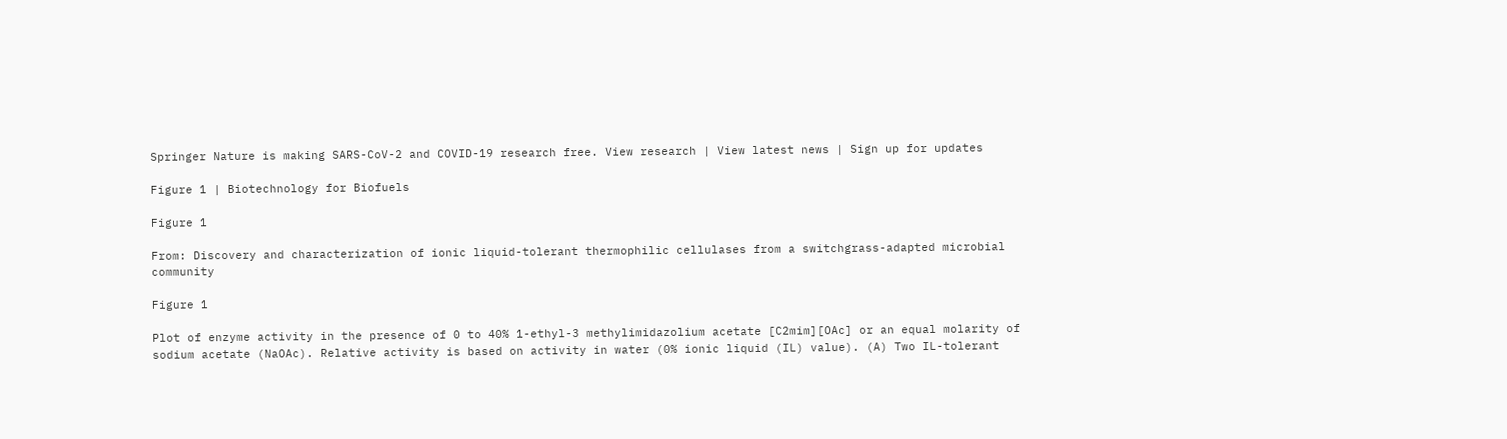Springer Nature is making SARS-CoV-2 and COVID-19 research free. View research | View latest news | Sign up for updates

Figure 1 | Biotechnology for Biofuels

Figure 1

From: Discovery and characterization of ionic liquid-tolerant thermophilic cellulases from a switchgrass-adapted microbial community

Figure 1

Plot of enzyme activity in the presence of 0 to 40% 1-ethyl-3 methylimidazolium acetate [C2mim][OAc] or an equal molarity of sodium acetate (NaOAc). Relative activity is based on activity in water (0% ionic liquid (IL) value). (A) Two IL-tolerant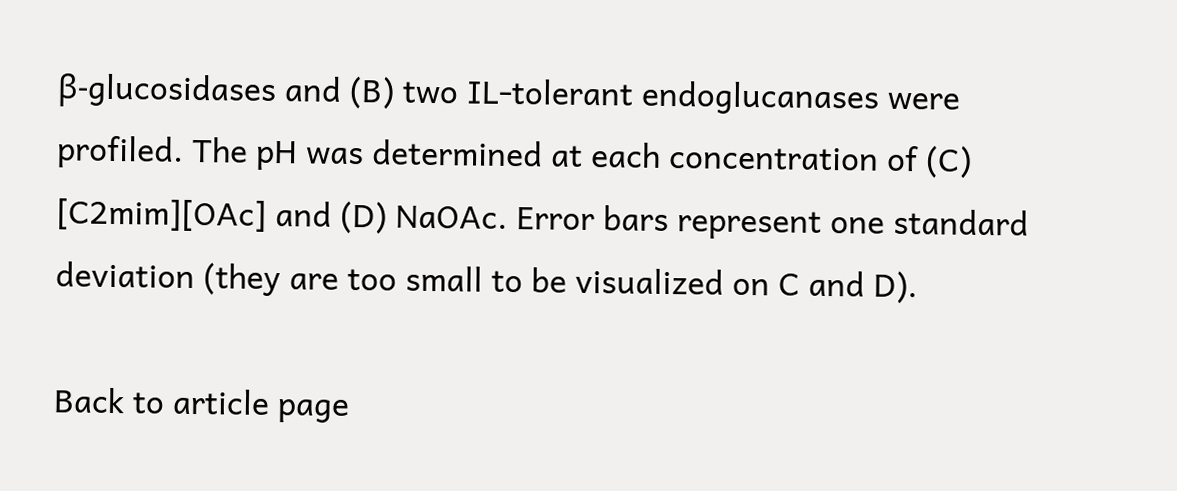β-glucosidases and (B) two IL-tolerant endoglucanases were profiled. The pH was determined at each concentration of (C) [C2mim][OAc] and (D) NaOAc. Error bars represent one standard deviation (they are too small to be visualized on C and D).

Back to article page